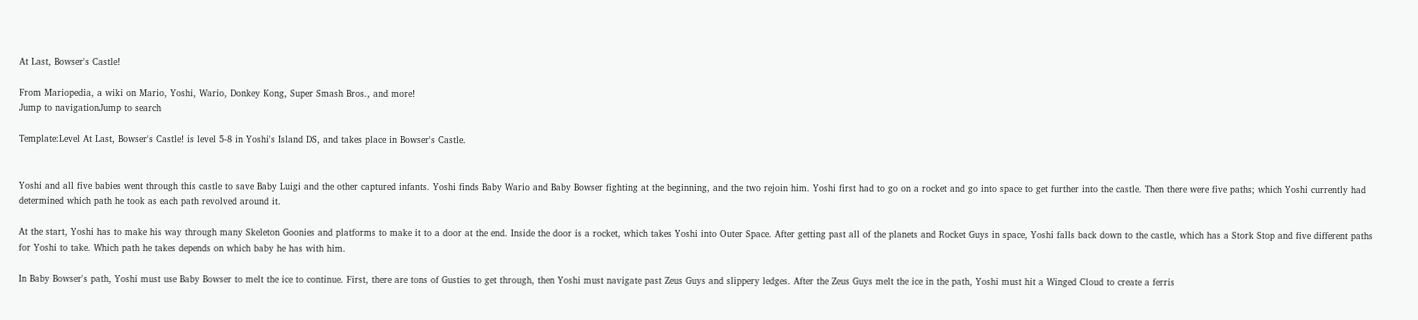At Last, Bowser's Castle!

From Mariopedia, a wiki on Mario, Yoshi, Wario, Donkey Kong, Super Smash Bros., and more!
Jump to navigationJump to search

Template:Level At Last, Bowser's Castle! is level 5-8 in Yoshi's Island DS, and takes place in Bowser's Castle.


Yoshi and all five babies went through this castle to save Baby Luigi and the other captured infants. Yoshi finds Baby Wario and Baby Bowser fighting at the beginning, and the two rejoin him. Yoshi first had to go on a rocket and go into space to get further into the castle. Then there were five paths; which Yoshi currently had determined which path he took as each path revolved around it.

At the start, Yoshi has to make his way through many Skeleton Goonies and platforms to make it to a door at the end. Inside the door is a rocket, which takes Yoshi into Outer Space. After getting past all of the planets and Rocket Guys in space, Yoshi falls back down to the castle, which has a Stork Stop and five different paths for Yoshi to take. Which path he takes depends on which baby he has with him.

In Baby Bowser's path, Yoshi must use Baby Bowser to melt the ice to continue. First, there are tons of Gusties to get through, then Yoshi must navigate past Zeus Guys and slippery ledges. After the Zeus Guys melt the ice in the path, Yoshi must hit a Winged Cloud to create a ferris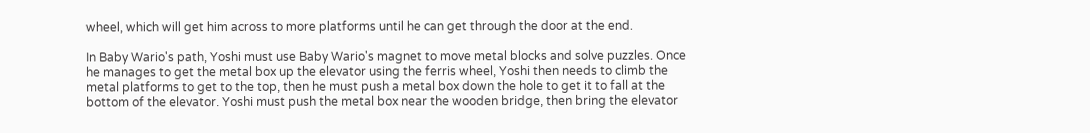wheel, which will get him across to more platforms until he can get through the door at the end.

In Baby Wario's path, Yoshi must use Baby Wario's magnet to move metal blocks and solve puzzles. Once he manages to get the metal box up the elevator using the ferris wheel, Yoshi then needs to climb the metal platforms to get to the top, then he must push a metal box down the hole to get it to fall at the bottom of the elevator. Yoshi must push the metal box near the wooden bridge, then bring the elevator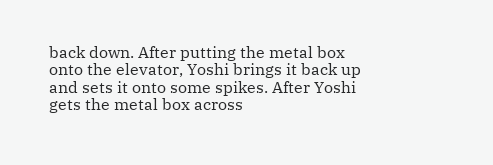back down. After putting the metal box onto the elevator, Yoshi brings it back up and sets it onto some spikes. After Yoshi gets the metal box across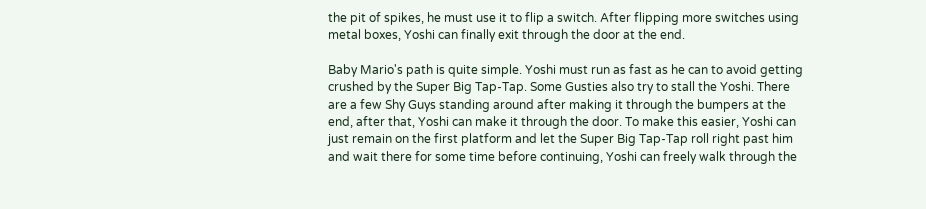the pit of spikes, he must use it to flip a switch. After flipping more switches using metal boxes, Yoshi can finally exit through the door at the end.

Baby Mario's path is quite simple. Yoshi must run as fast as he can to avoid getting crushed by the Super Big Tap-Tap. Some Gusties also try to stall the Yoshi. There are a few Shy Guys standing around after making it through the bumpers at the end, after that, Yoshi can make it through the door. To make this easier, Yoshi can just remain on the first platform and let the Super Big Tap-Tap roll right past him and wait there for some time before continuing, Yoshi can freely walk through the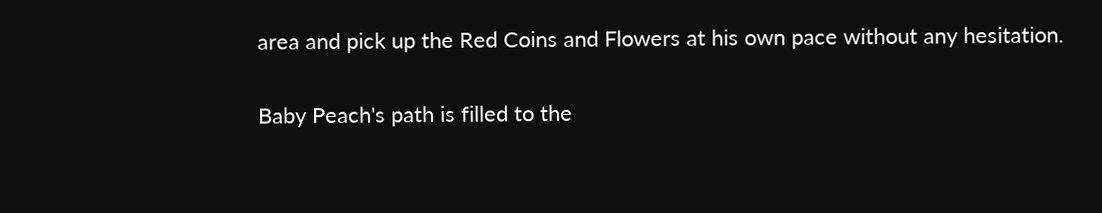area and pick up the Red Coins and Flowers at his own pace without any hesitation.

Baby Peach's path is filled to the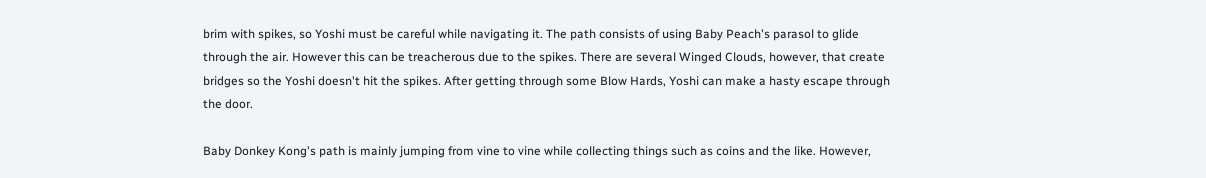brim with spikes, so Yoshi must be careful while navigating it. The path consists of using Baby Peach's parasol to glide through the air. However this can be treacherous due to the spikes. There are several Winged Clouds, however, that create bridges so the Yoshi doesn't hit the spikes. After getting through some Blow Hards, Yoshi can make a hasty escape through the door.

Baby Donkey Kong's path is mainly jumping from vine to vine while collecting things such as coins and the like. However,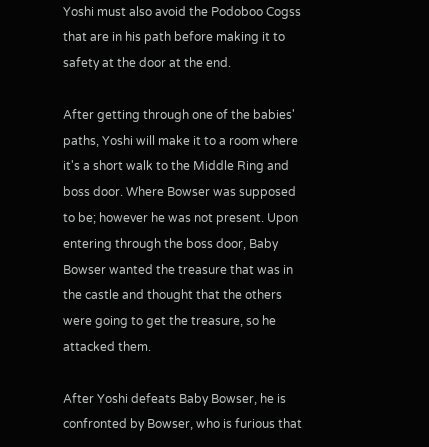Yoshi must also avoid the Podoboo Cogss that are in his path before making it to safety at the door at the end.

After getting through one of the babies' paths, Yoshi will make it to a room where it's a short walk to the Middle Ring and boss door. Where Bowser was supposed to be; however he was not present. Upon entering through the boss door, Baby Bowser wanted the treasure that was in the castle and thought that the others were going to get the treasure, so he attacked them.

After Yoshi defeats Baby Bowser, he is confronted by Bowser, who is furious that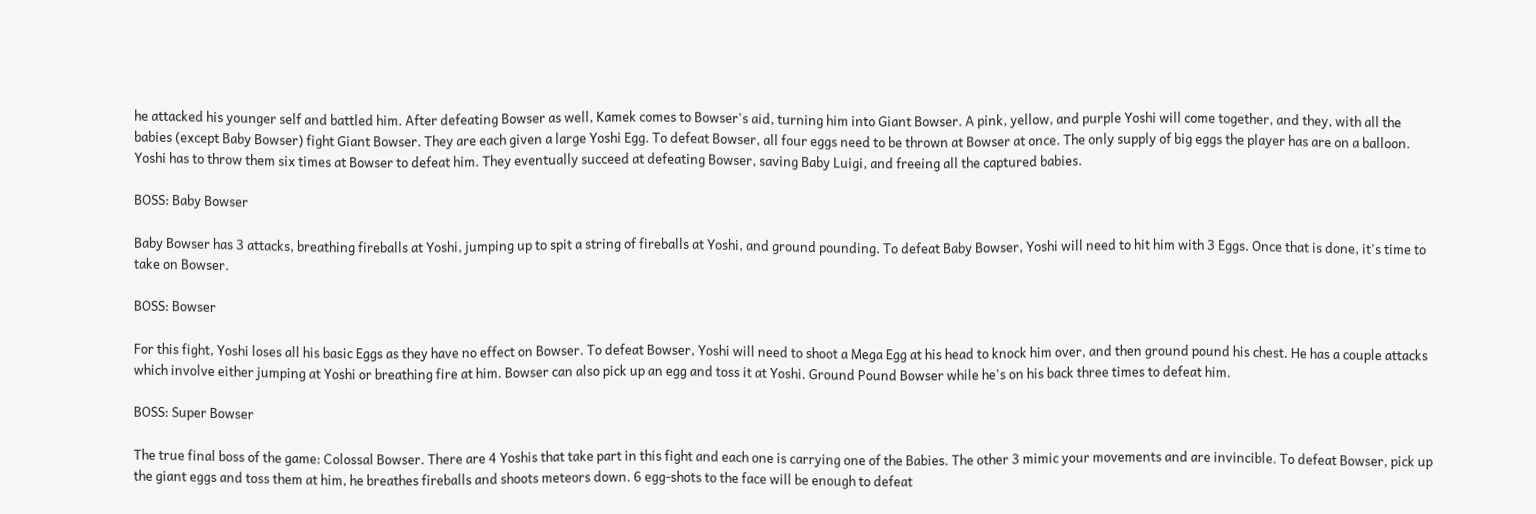he attacked his younger self and battled him. After defeating Bowser as well, Kamek comes to Bowser's aid, turning him into Giant Bowser. A pink, yellow, and purple Yoshi will come together, and they, with all the babies (except Baby Bowser) fight Giant Bowser. They are each given a large Yoshi Egg. To defeat Bowser, all four eggs need to be thrown at Bowser at once. The only supply of big eggs the player has are on a balloon. Yoshi has to throw them six times at Bowser to defeat him. They eventually succeed at defeating Bowser, saving Baby Luigi, and freeing all the captured babies.

BOSS: Baby Bowser

Baby Bowser has 3 attacks, breathing fireballs at Yoshi, jumping up to spit a string of fireballs at Yoshi, and ground pounding. To defeat Baby Bowser, Yoshi will need to hit him with 3 Eggs. Once that is done, it's time to take on Bowser.

BOSS: Bowser

For this fight, Yoshi loses all his basic Eggs as they have no effect on Bowser. To defeat Bowser, Yoshi will need to shoot a Mega Egg at his head to knock him over, and then ground pound his chest. He has a couple attacks which involve either jumping at Yoshi or breathing fire at him. Bowser can also pick up an egg and toss it at Yoshi. Ground Pound Bowser while he's on his back three times to defeat him.

BOSS: Super Bowser

The true final boss of the game: Colossal Bowser. There are 4 Yoshis that take part in this fight and each one is carrying one of the Babies. The other 3 mimic your movements and are invincible. To defeat Bowser, pick up the giant eggs and toss them at him, he breathes fireballs and shoots meteors down. 6 egg-shots to the face will be enough to defeat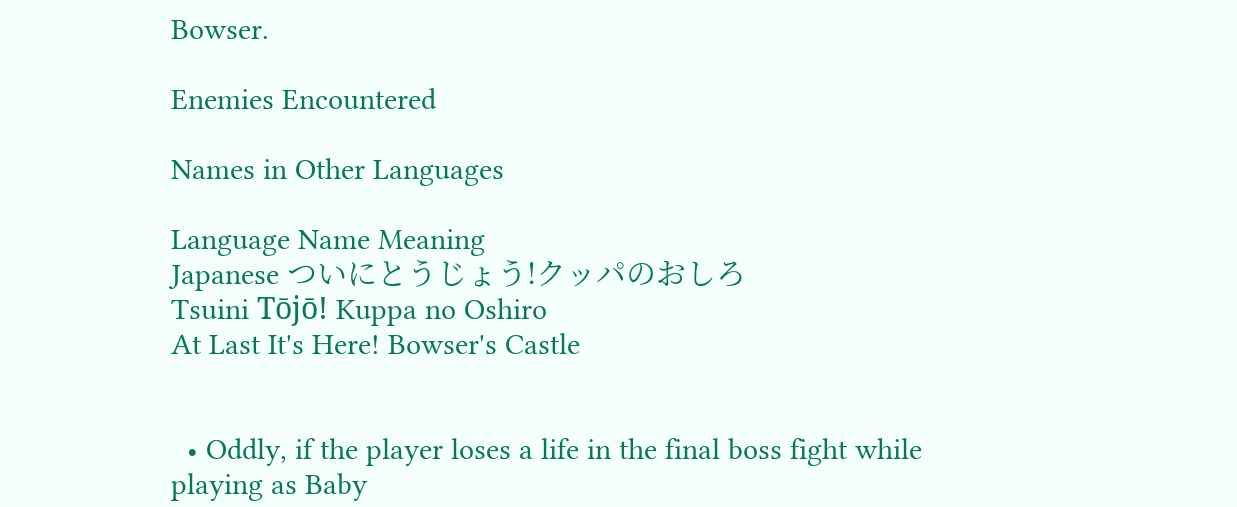Bowser.

Enemies Encountered

Names in Other Languages

Language Name Meaning
Japanese ついにとうじょう!クッパのおしろ
Tsuini Tōjō! Kuppa no Oshiro
At Last It's Here! Bowser's Castle


  • Oddly, if the player loses a life in the final boss fight while playing as Baby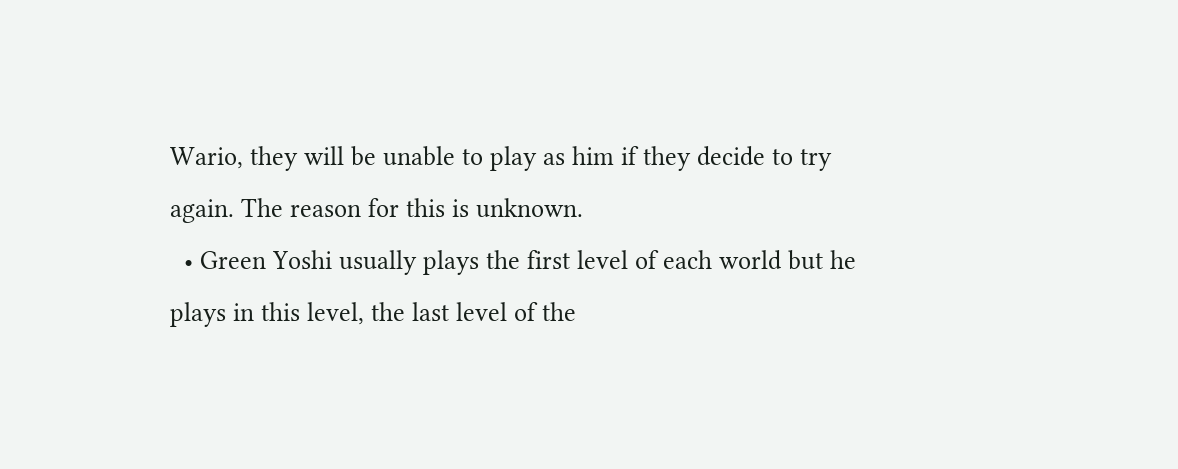Wario, they will be unable to play as him if they decide to try again. The reason for this is unknown.
  • Green Yoshi usually plays the first level of each world but he plays in this level, the last level of the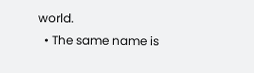world.
  • The same name is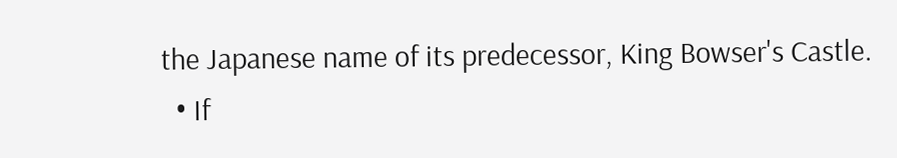the Japanese name of its predecessor, King Bowser's Castle.
  • If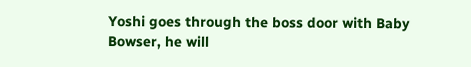Yoshi goes through the boss door with Baby Bowser, he will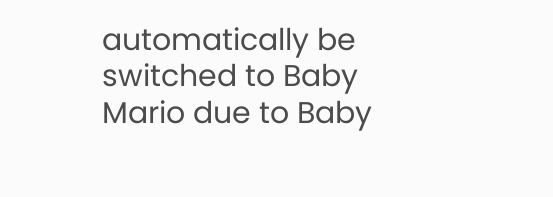automatically be switched to Baby Mario due to Baby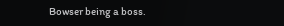Bowser being a boss.